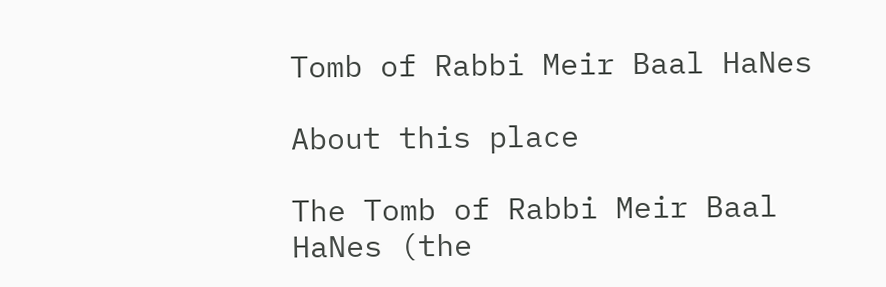Tomb of Rabbi Meir Baal HaNes

About this place

The Tomb of Rabbi Meir Baal HaNes (the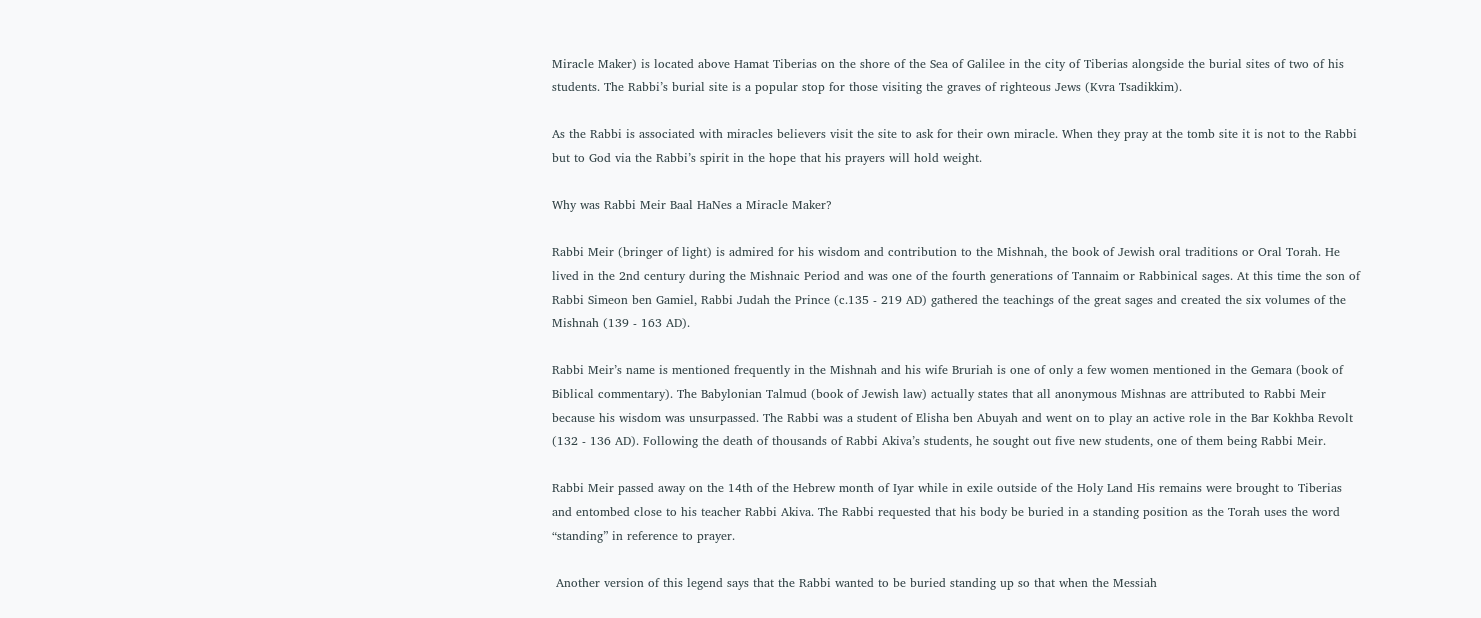Miracle Maker) is located above Hamat Tiberias on the shore of the Sea of Galilee in the city of Tiberias alongside the burial sites of two of his students. The Rabbi’s burial site is a popular stop for those visiting the graves of righteous Jews (Kvra Tsadikkim).

As the Rabbi is associated with miracles believers visit the site to ask for their own miracle. When they pray at the tomb site it is not to the Rabbi but to God via the Rabbi’s spirit in the hope that his prayers will hold weight.

Why was Rabbi Meir Baal HaNes a Miracle Maker?

Rabbi Meir (bringer of light) is admired for his wisdom and contribution to the Mishnah, the book of Jewish oral traditions or Oral Torah. He lived in the 2nd century during the Mishnaic Period and was one of the fourth generations of Tannaim or Rabbinical sages. At this time the son of Rabbi Simeon ben Gamiel, Rabbi Judah the Prince (c.135 - 219 AD) gathered the teachings of the great sages and created the six volumes of the Mishnah (139 - 163 AD).

Rabbi Meir’s name is mentioned frequently in the Mishnah and his wife Bruriah is one of only a few women mentioned in the Gemara (book of Biblical commentary). The Babylonian Talmud (book of Jewish law) actually states that all anonymous Mishnas are attributed to Rabbi Meir because his wisdom was unsurpassed. The Rabbi was a student of Elisha ben Abuyah and went on to play an active role in the Bar Kokhba Revolt (132 - 136 AD). Following the death of thousands of Rabbi Akiva’s students, he sought out five new students, one of them being Rabbi Meir.

Rabbi Meir passed away on the 14th of the Hebrew month of Iyar while in exile outside of the Holy Land His remains were brought to Tiberias and entombed close to his teacher Rabbi Akiva. The Rabbi requested that his body be buried in a standing position as the Torah uses the word “standing” in reference to prayer.

 Another version of this legend says that the Rabbi wanted to be buried standing up so that when the Messiah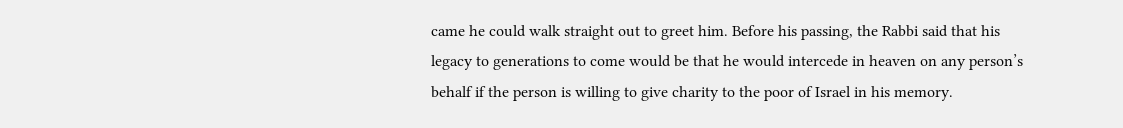came he could walk straight out to greet him. Before his passing, the Rabbi said that his legacy to generations to come would be that he would intercede in heaven on any person’s behalf if the person is willing to give charity to the poor of Israel in his memory.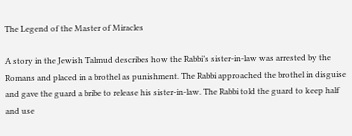The Legend of the Master of Miracles

A story in the Jewish Talmud describes how the Rabbi’s sister-in-law was arrested by the Romans and placed in a brothel as punishment. The Rabbi approached the brothel in disguise and gave the guard a bribe to release his sister-in-law. The Rabbi told the guard to keep half and use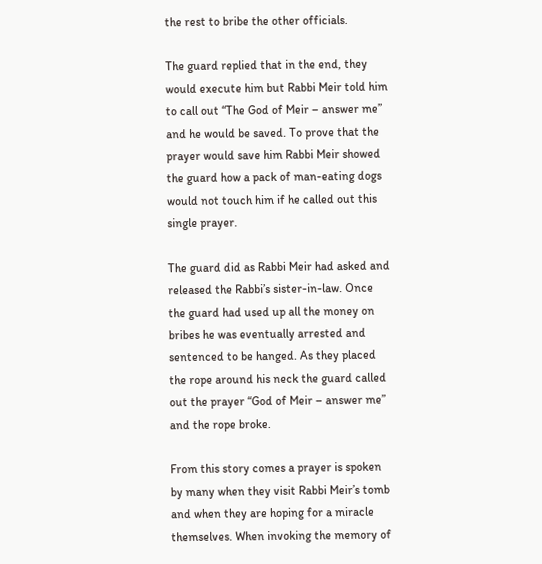the rest to bribe the other officials.

The guard replied that in the end, they would execute him but Rabbi Meir told him to call out “The God of Meir – answer me” and he would be saved. To prove that the prayer would save him Rabbi Meir showed the guard how a pack of man-eating dogs would not touch him if he called out this single prayer.

The guard did as Rabbi Meir had asked and released the Rabbi’s sister-in-law. Once the guard had used up all the money on bribes he was eventually arrested and sentenced to be hanged. As they placed the rope around his neck the guard called out the prayer “God of Meir – answer me” and the rope broke.

From this story comes a prayer is spoken by many when they visit Rabbi Meir’s tomb and when they are hoping for a miracle themselves. When invoking the memory of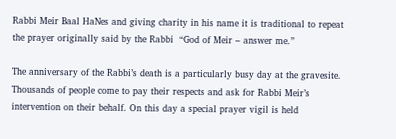Rabbi Meir Baal HaNes and giving charity in his name it is traditional to repeat the prayer originally said by the Rabbi  “God of Meir – answer me.”

The anniversary of the Rabbi’s death is a particularly busy day at the gravesite. Thousands of people come to pay their respects and ask for Rabbi Meir’s intervention on their behalf. On this day a special prayer vigil is held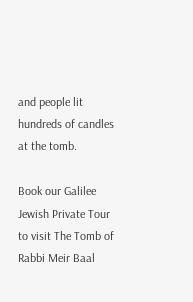and people lit hundreds of candles at the tomb.

Book our Galilee Jewish Private Tour to visit The Tomb of Rabbi Meir Baal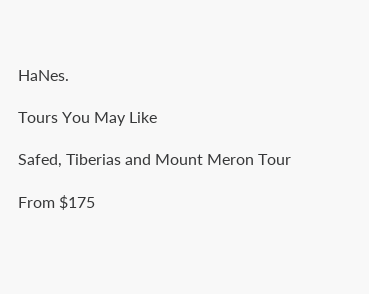HaNes.

Tours You May Like

Safed, Tiberias and Mount Meron Tour

From $175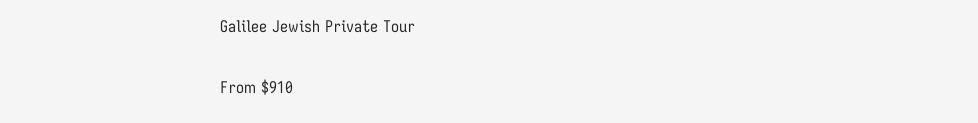Galilee Jewish Private Tour

From $910